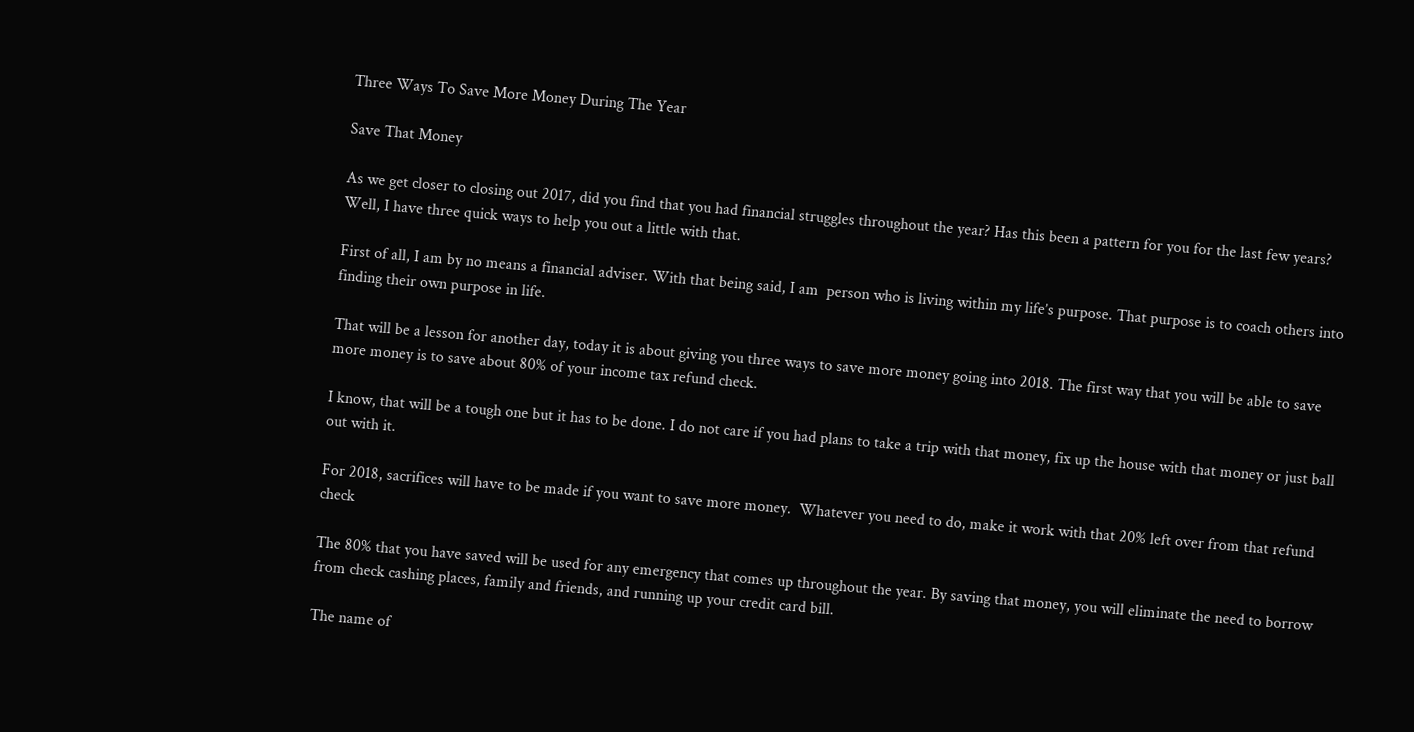Three Ways To Save More Money During The Year

Save That Money

As we get closer to closing out 2017, did you find that you had financial struggles throughout the year? Has this been a pattern for you for the last few years? Well, I have three quick ways to help you out a little with that.

First of all, I am by no means a financial adviser. With that being said, I am  person who is living within my life’s purpose. That purpose is to coach others into finding their own purpose in life.

That will be a lesson for another day, today it is about giving you three ways to save more money going into 2018. The first way that you will be able to save more money is to save about 80% of your income tax refund check.

I know, that will be a tough one but it has to be done. I do not care if you had plans to take a trip with that money, fix up the house with that money or just ball out with it.

For 2018, sacrifices will have to be made if you want to save more money.  Whatever you need to do, make it work with that 20% left over from that refund check

The 80% that you have saved will be used for any emergency that comes up throughout the year. By saving that money, you will eliminate the need to borrow from check cashing places, family and friends, and running up your credit card bill.

The name of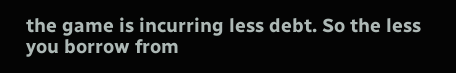the game is incurring less debt. So the less you borrow from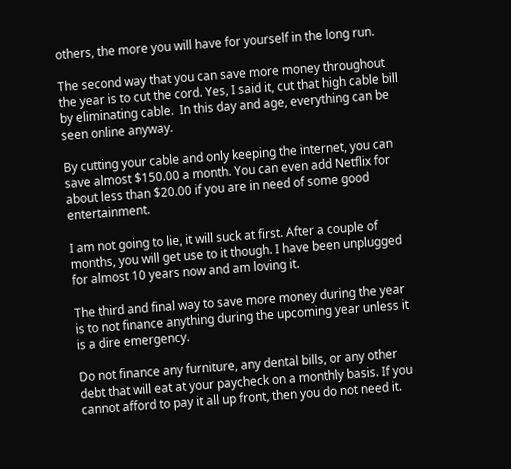others, the more you will have for yourself in the long run.

The second way that you can save more money throughout the year is to cut the cord. Yes, I said it, cut that high cable bill by eliminating cable.  In this day and age, everything can be seen online anyway.

By cutting your cable and only keeping the internet, you can save almost $150.00 a month. You can even add Netflix for about less than $20.00 if you are in need of some good entertainment.

I am not going to lie, it will suck at first. After a couple of months, you will get use to it though. I have been unplugged for almost 10 years now and am loving it.

The third and final way to save more money during the year is to not finance anything during the upcoming year unless it is a dire emergency.

Do not finance any furniture, any dental bills, or any other debt that will eat at your paycheck on a monthly basis. If you cannot afford to pay it all up front, then you do not need it.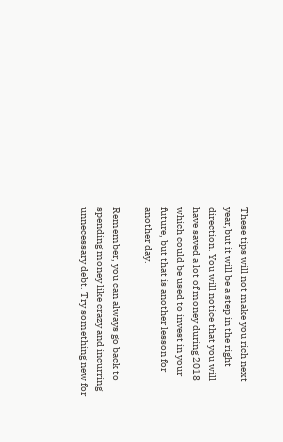These tips will not make you rich next year,but it will be a step in the right direction. You will notice that you will have saved a lot of money during 2018 which could be used to invest in your future, but that is another lesson for another day.

Remember, you can always go back to spending money like crazy and incurring unnecessary debt. Try something new for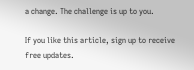a change. The challenge is up to you.

If you like this article, sign up to receive free updates.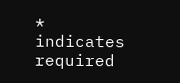* indicates required